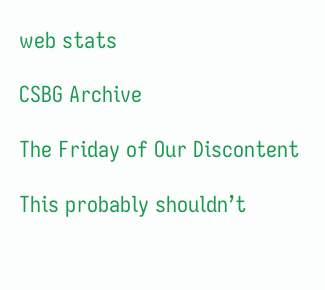web stats

CSBG Archive

The Friday of Our Discontent

This probably shouldn’t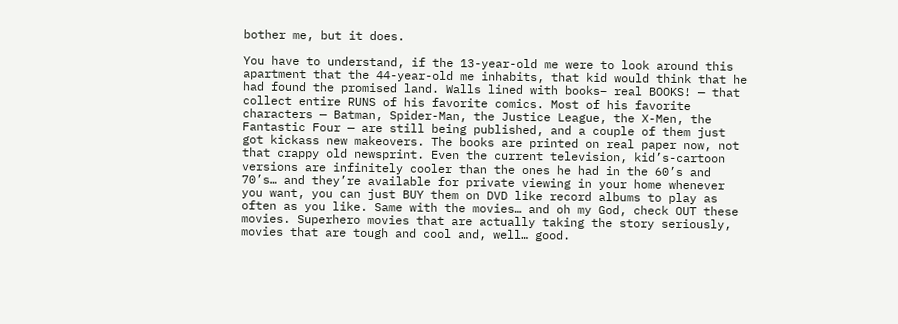bother me, but it does.

You have to understand, if the 13-year-old me were to look around this apartment that the 44-year-old me inhabits, that kid would think that he had found the promised land. Walls lined with books– real BOOKS! — that collect entire RUNS of his favorite comics. Most of his favorite characters — Batman, Spider-Man, the Justice League, the X-Men, the Fantastic Four — are still being published, and a couple of them just got kickass new makeovers. The books are printed on real paper now, not that crappy old newsprint. Even the current television, kid’s-cartoon versions are infinitely cooler than the ones he had in the 60’s and 70’s… and they’re available for private viewing in your home whenever you want, you can just BUY them on DVD like record albums to play as often as you like. Same with the movies… and oh my God, check OUT these movies. Superhero movies that are actually taking the story seriously, movies that are tough and cool and, well… good.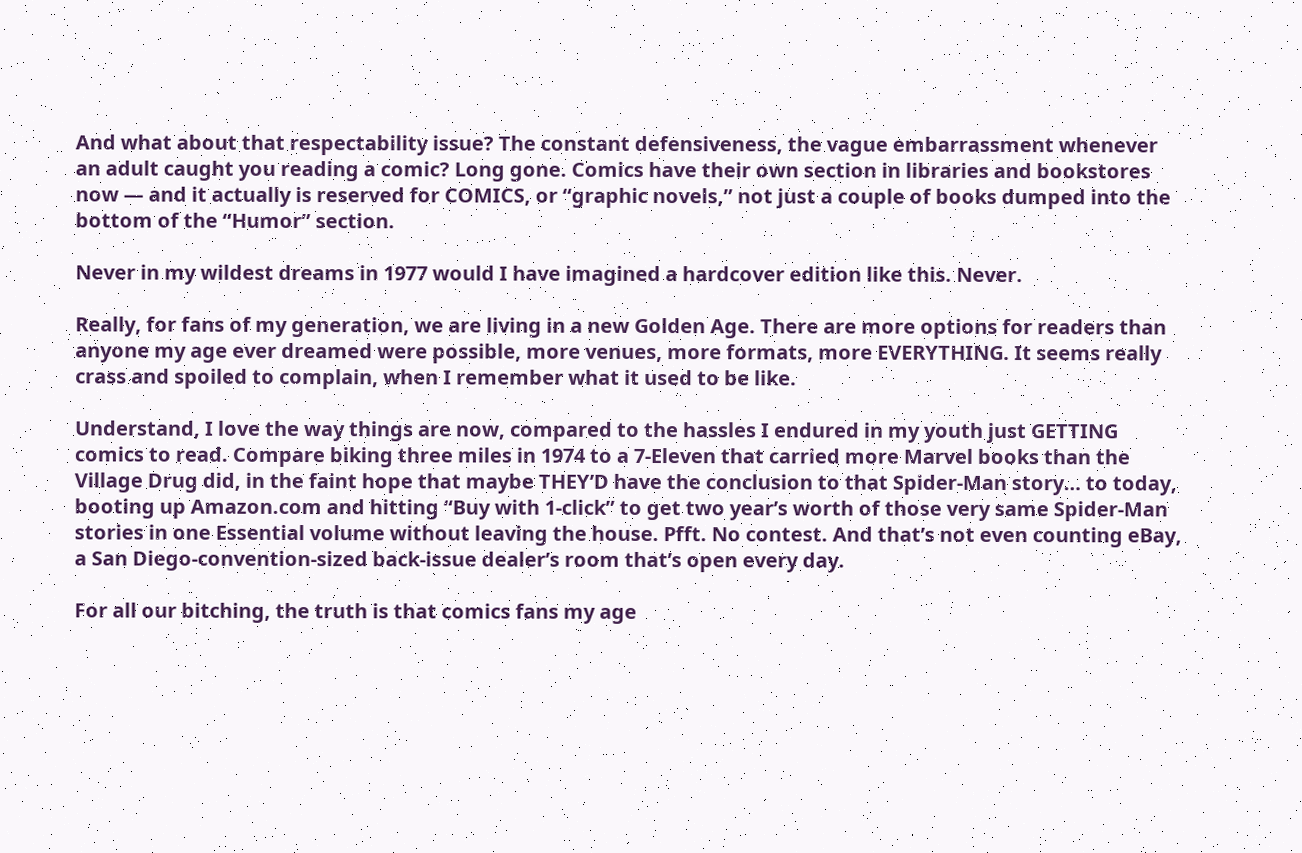And what about that respectability issue? The constant defensiveness, the vague embarrassment whenever an adult caught you reading a comic? Long gone. Comics have their own section in libraries and bookstores now — and it actually is reserved for COMICS, or “graphic novels,” not just a couple of books dumped into the bottom of the “Humor” section.

Never in my wildest dreams in 1977 would I have imagined a hardcover edition like this. Never.

Really, for fans of my generation, we are living in a new Golden Age. There are more options for readers than anyone my age ever dreamed were possible, more venues, more formats, more EVERYTHING. It seems really crass and spoiled to complain, when I remember what it used to be like.

Understand, I love the way things are now, compared to the hassles I endured in my youth just GETTING comics to read. Compare biking three miles in 1974 to a 7-Eleven that carried more Marvel books than the Village Drug did, in the faint hope that maybe THEY’D have the conclusion to that Spider-Man story… to today, booting up Amazon.com and hitting “Buy with 1-click” to get two year’s worth of those very same Spider-Man stories in one Essential volume without leaving the house. Pfft. No contest. And that’s not even counting eBay, a San Diego-convention-sized back-issue dealer’s room that’s open every day.

For all our bitching, the truth is that comics fans my age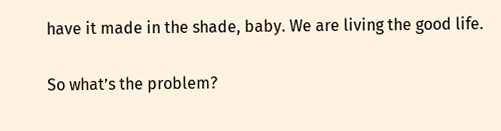have it made in the shade, baby. We are living the good life.

So what’s the problem?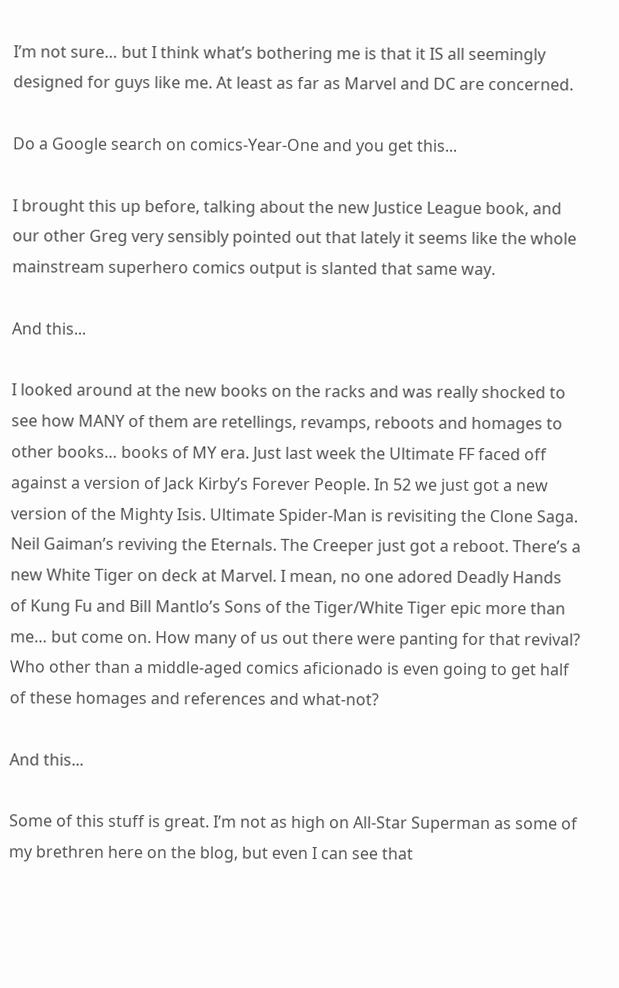I’m not sure… but I think what’s bothering me is that it IS all seemingly designed for guys like me. At least as far as Marvel and DC are concerned.

Do a Google search on comics-Year-One and you get this...

I brought this up before, talking about the new Justice League book, and our other Greg very sensibly pointed out that lately it seems like the whole mainstream superhero comics output is slanted that same way.

And this...

I looked around at the new books on the racks and was really shocked to see how MANY of them are retellings, revamps, reboots and homages to other books… books of MY era. Just last week the Ultimate FF faced off against a version of Jack Kirby’s Forever People. In 52 we just got a new version of the Mighty Isis. Ultimate Spider-Man is revisiting the Clone Saga. Neil Gaiman’s reviving the Eternals. The Creeper just got a reboot. There’s a new White Tiger on deck at Marvel. I mean, no one adored Deadly Hands of Kung Fu and Bill Mantlo’s Sons of the Tiger/White Tiger epic more than me… but come on. How many of us out there were panting for that revival? Who other than a middle-aged comics aficionado is even going to get half of these homages and references and what-not?

And this...

Some of this stuff is great. I’m not as high on All-Star Superman as some of my brethren here on the blog, but even I can see that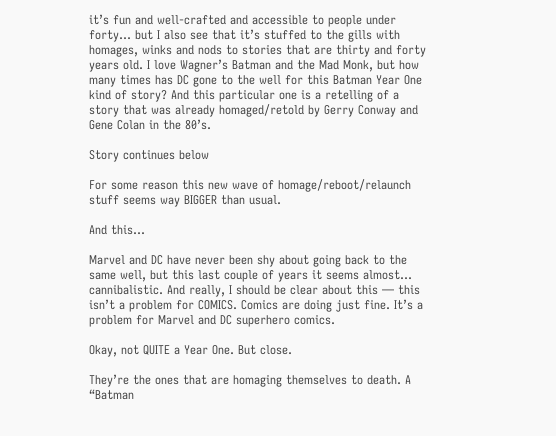it’s fun and well-crafted and accessible to people under forty… but I also see that it’s stuffed to the gills with homages, winks and nods to stories that are thirty and forty years old. I love Wagner’s Batman and the Mad Monk, but how many times has DC gone to the well for this Batman Year One kind of story? And this particular one is a retelling of a story that was already homaged/retold by Gerry Conway and Gene Colan in the 80’s.

Story continues below

For some reason this new wave of homage/reboot/relaunch stuff seems way BIGGER than usual.

And this...

Marvel and DC have never been shy about going back to the same well, but this last couple of years it seems almost… cannibalistic. And really, I should be clear about this — this isn’t a problem for COMICS. Comics are doing just fine. It’s a problem for Marvel and DC superhero comics.

Okay, not QUITE a Year One. But close.

They’re the ones that are homaging themselves to death. A “Batman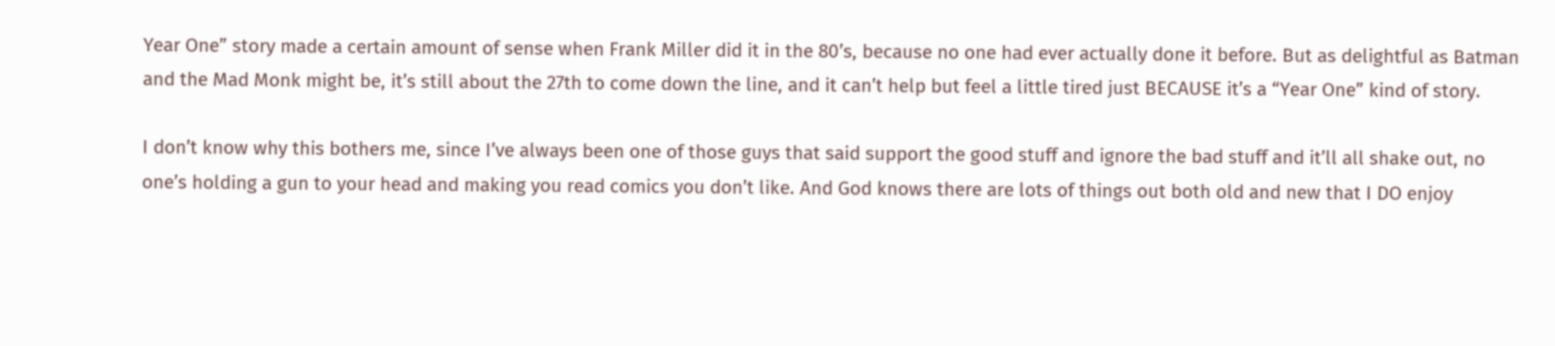Year One” story made a certain amount of sense when Frank Miller did it in the 80’s, because no one had ever actually done it before. But as delightful as Batman and the Mad Monk might be, it’s still about the 27th to come down the line, and it can’t help but feel a little tired just BECAUSE it’s a “Year One” kind of story.

I don’t know why this bothers me, since I’ve always been one of those guys that said support the good stuff and ignore the bad stuff and it’ll all shake out, no one’s holding a gun to your head and making you read comics you don’t like. And God knows there are lots of things out both old and new that I DO enjoy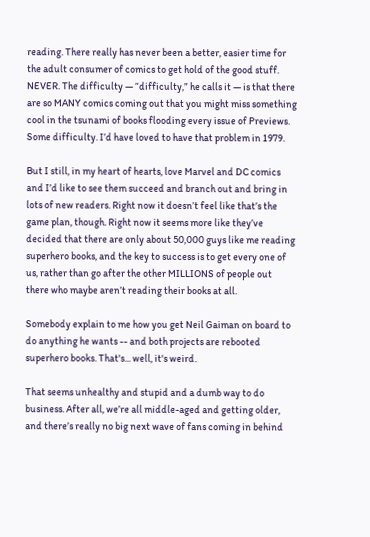reading. There really has never been a better, easier time for the adult consumer of comics to get hold of the good stuff. NEVER. The difficulty — “difficulty,” he calls it — is that there are so MANY comics coming out that you might miss something cool in the tsunami of books flooding every issue of Previews. Some difficulty. I’d have loved to have that problem in 1979.

But I still, in my heart of hearts, love Marvel and DC comics and I’d like to see them succeed and branch out and bring in lots of new readers. Right now it doesn’t feel like that’s the game plan, though. Right now it seems more like they’ve decided that there are only about 50,000 guys like me reading superhero books, and the key to success is to get every one of us, rather than go after the other MILLIONS of people out there who maybe aren’t reading their books at all.

Somebody explain to me how you get Neil Gaiman on board to do anything he wants -- and both projects are rebooted superhero books. That's... well, it's weird.

That seems unhealthy and stupid and a dumb way to do business. After all, we’re all middle-aged and getting older, and there’s really no big next wave of fans coming in behind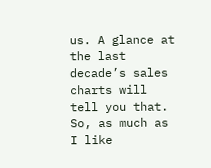us. A glance at the last decade’s sales charts will tell you that. So, as much as I like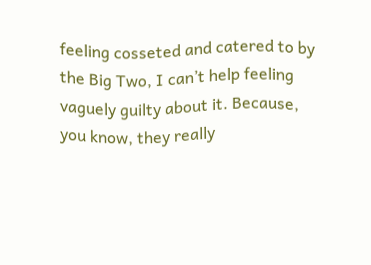feeling cosseted and catered to by the Big Two, I can’t help feeling vaguely guilty about it. Because, you know, they really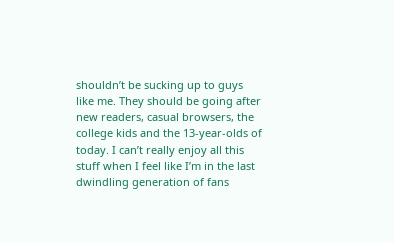shouldn’t be sucking up to guys like me. They should be going after new readers, casual browsers, the college kids and the 13-year-olds of today. I can’t really enjoy all this stuff when I feel like I’m in the last dwindling generation of fans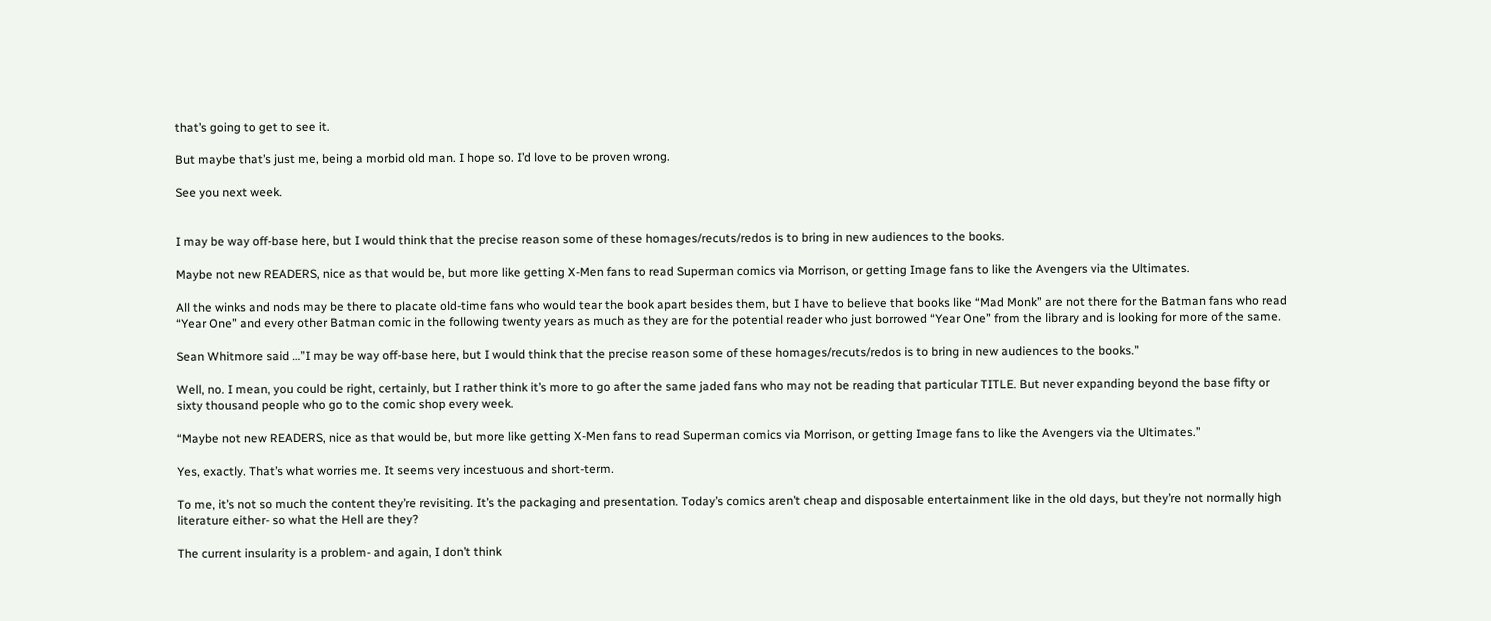that’s going to get to see it.

But maybe that’s just me, being a morbid old man. I hope so. I’d love to be proven wrong.

See you next week.


I may be way off-base here, but I would think that the precise reason some of these homages/recuts/redos is to bring in new audiences to the books.

Maybe not new READERS, nice as that would be, but more like getting X-Men fans to read Superman comics via Morrison, or getting Image fans to like the Avengers via the Ultimates.

All the winks and nods may be there to placate old-time fans who would tear the book apart besides them, but I have to believe that books like “Mad Monk” are not there for the Batman fans who read “Year One” and every other Batman comic in the following twenty years as much as they are for the potential reader who just borrowed “Year One” from the library and is looking for more of the same.

Sean Whitmore said …”I may be way off-base here, but I would think that the precise reason some of these homages/recuts/redos is to bring in new audiences to the books.”

Well, no. I mean, you could be right, certainly, but I rather think it’s more to go after the same jaded fans who may not be reading that particular TITLE. But never expanding beyond the base fifty or sixty thousand people who go to the comic shop every week.

“Maybe not new READERS, nice as that would be, but more like getting X-Men fans to read Superman comics via Morrison, or getting Image fans to like the Avengers via the Ultimates.”

Yes, exactly. That’s what worries me. It seems very incestuous and short-term.

To me, it’s not so much the content they’re revisiting. It’s the packaging and presentation. Today’s comics aren’t cheap and disposable entertainment like in the old days, but they’re not normally high literature either- so what the Hell are they?

The current insularity is a problem- and again, I don’t think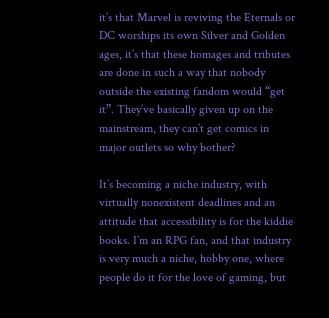it’s that Marvel is reviving the Eternals or DC worships its own Silver and Golden ages, it’s that these homages and tributes are done in such a way that nobody outside the existing fandom would “get it”. They’ve basically given up on the mainstream, they can’t get comics in major outlets so why bother?

It’s becoming a niche industry, with virtually nonexistent deadlines and an attitude that accessibility is for the kiddie books. I’m an RPG fan, and that industry is very much a niche, hobby one, where people do it for the love of gaming, but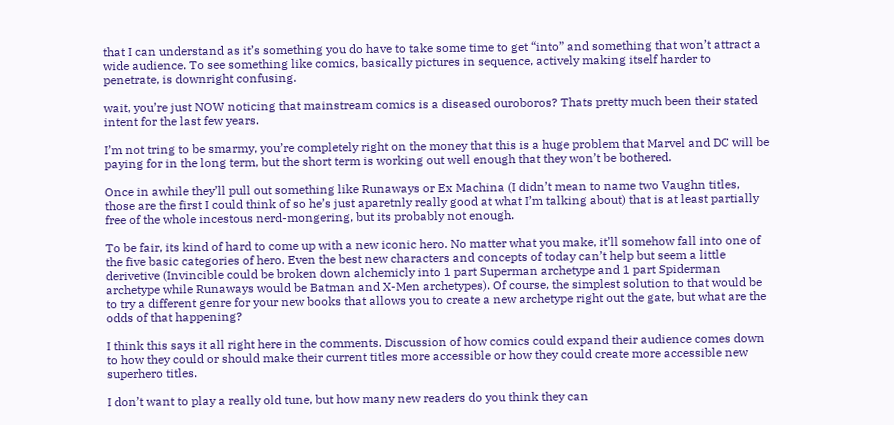that I can understand as it’s something you do have to take some time to get “into” and something that won’t attract a wide audience. To see something like comics, basically pictures in sequence, actively making itself harder to penetrate, is downright confusing.

wait, you’re just NOW noticing that mainstream comics is a diseased ouroboros? Thats pretty much been their stated intent for the last few years.

I’m not tring to be smarmy, you’re completely right on the money that this is a huge problem that Marvel and DC will be paying for in the long term, but the short term is working out well enough that they won’t be bothered.

Once in awhile they’ll pull out something like Runaways or Ex Machina (I didn’t mean to name two Vaughn titles, those are the first I could think of so he’s just aparetnly really good at what I’m talking about) that is at least partially free of the whole incestous nerd-mongering, but its probably not enough.

To be fair, its kind of hard to come up with a new iconic hero. No matter what you make, it’ll somehow fall into one of the five basic categories of hero. Even the best new characters and concepts of today can’t help but seem a little derivetive (Invincible could be broken down alchemicly into 1 part Superman archetype and 1 part Spiderman archetype while Runaways would be Batman and X-Men archetypes). Of course, the simplest solution to that would be to try a different genre for your new books that allows you to create a new archetype right out the gate, but what are the odds of that happening?

I think this says it all right here in the comments. Discussion of how comics could expand their audience comes down to how they could or should make their current titles more accessible or how they could create more accessible new superhero titles.

I don’t want to play a really old tune, but how many new readers do you think they can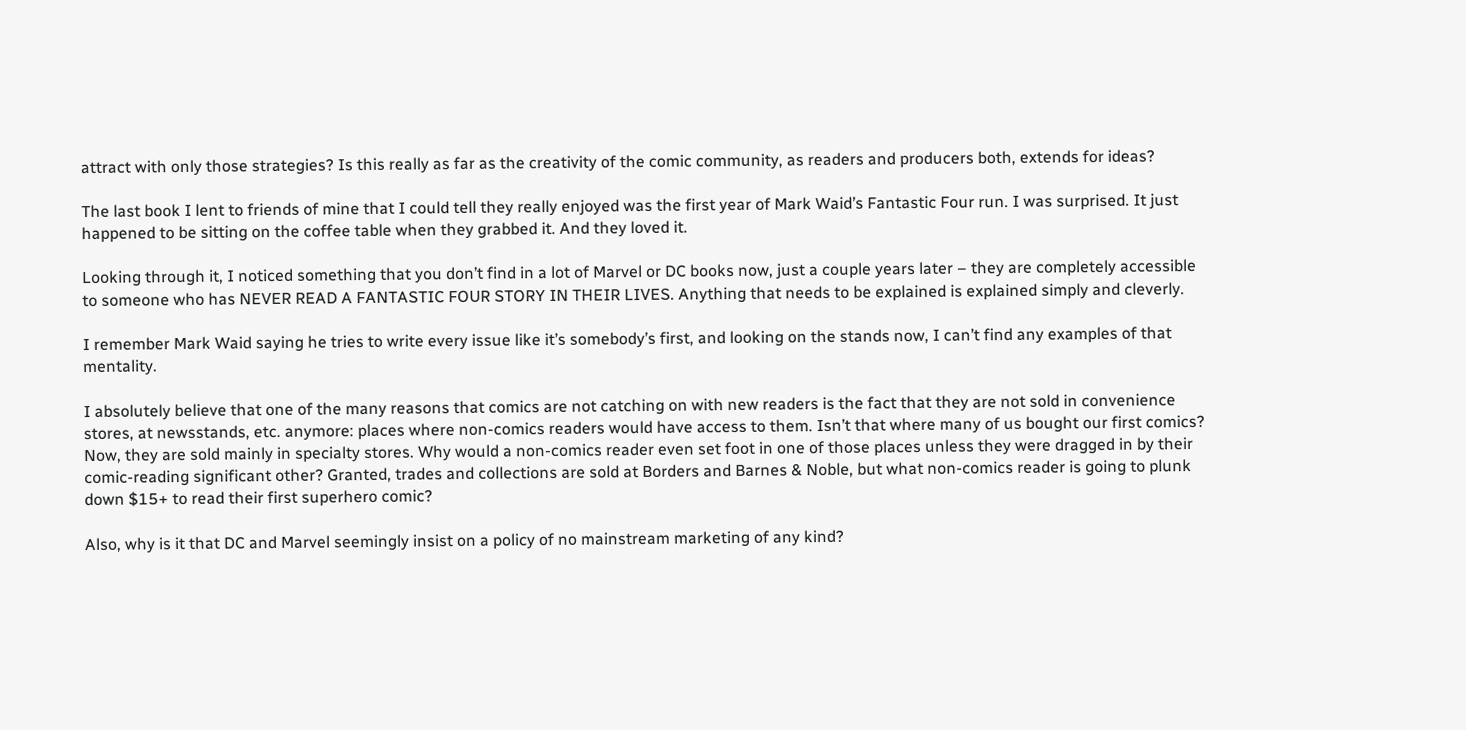attract with only those strategies? Is this really as far as the creativity of the comic community, as readers and producers both, extends for ideas?

The last book I lent to friends of mine that I could tell they really enjoyed was the first year of Mark Waid’s Fantastic Four run. I was surprised. It just happened to be sitting on the coffee table when they grabbed it. And they loved it.

Looking through it, I noticed something that you don’t find in a lot of Marvel or DC books now, just a couple years later – they are completely accessible to someone who has NEVER READ A FANTASTIC FOUR STORY IN THEIR LIVES. Anything that needs to be explained is explained simply and cleverly.

I remember Mark Waid saying he tries to write every issue like it’s somebody’s first, and looking on the stands now, I can’t find any examples of that mentality.

I absolutely believe that one of the many reasons that comics are not catching on with new readers is the fact that they are not sold in convenience stores, at newsstands, etc. anymore: places where non-comics readers would have access to them. Isn’t that where many of us bought our first comics? Now, they are sold mainly in specialty stores. Why would a non-comics reader even set foot in one of those places unless they were dragged in by their comic-reading significant other? Granted, trades and collections are sold at Borders and Barnes & Noble, but what non-comics reader is going to plunk down $15+ to read their first superhero comic?

Also, why is it that DC and Marvel seemingly insist on a policy of no mainstream marketing of any kind?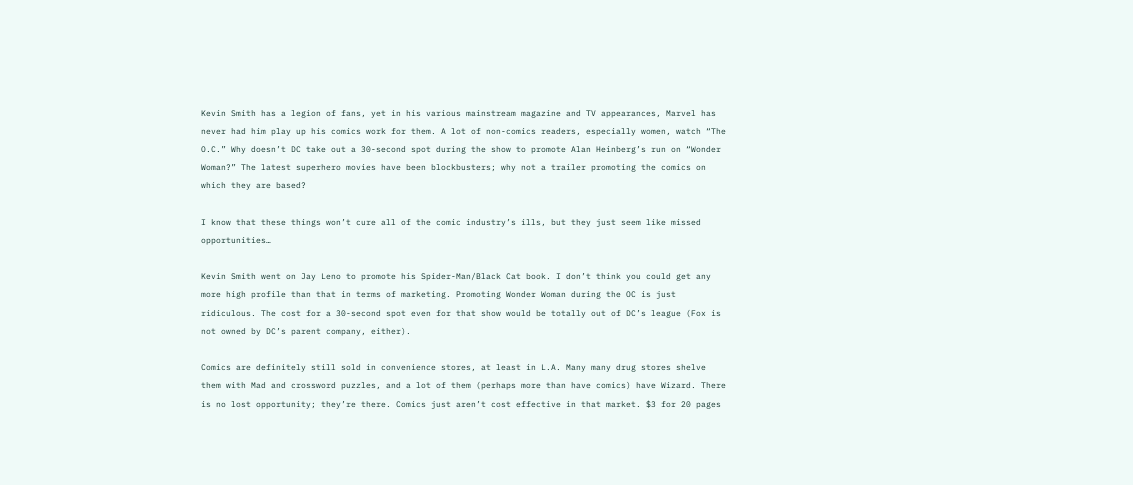Kevin Smith has a legion of fans, yet in his various mainstream magazine and TV appearances, Marvel has never had him play up his comics work for them. A lot of non-comics readers, especially women, watch “The O.C.” Why doesn’t DC take out a 30-second spot during the show to promote Alan Heinberg’s run on “Wonder Woman?” The latest superhero movies have been blockbusters; why not a trailer promoting the comics on which they are based?

I know that these things won’t cure all of the comic industry’s ills, but they just seem like missed opportunities…

Kevin Smith went on Jay Leno to promote his Spider-Man/Black Cat book. I don’t think you could get any more high profile than that in terms of marketing. Promoting Wonder Woman during the OC is just ridiculous. The cost for a 30-second spot even for that show would be totally out of DC’s league (Fox is not owned by DC’s parent company, either).

Comics are definitely still sold in convenience stores, at least in L.A. Many many drug stores shelve them with Mad and crossword puzzles, and a lot of them (perhaps more than have comics) have Wizard. There is no lost opportunity; they’re there. Comics just aren’t cost effective in that market. $3 for 20 pages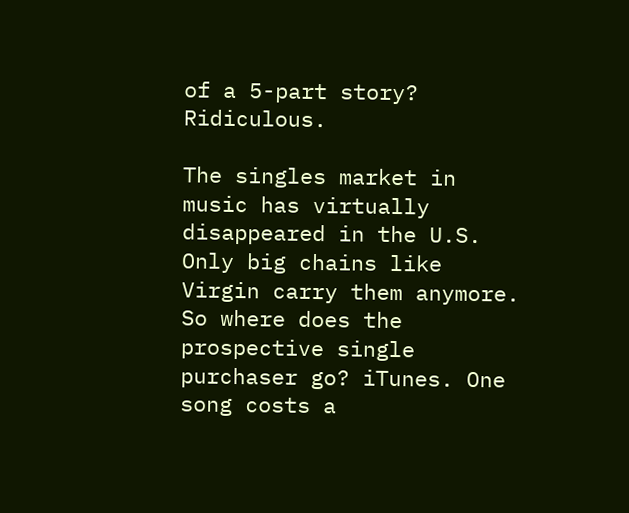of a 5-part story? Ridiculous.

The singles market in music has virtually disappeared in the U.S. Only big chains like Virgin carry them anymore. So where does the prospective single purchaser go? iTunes. One song costs a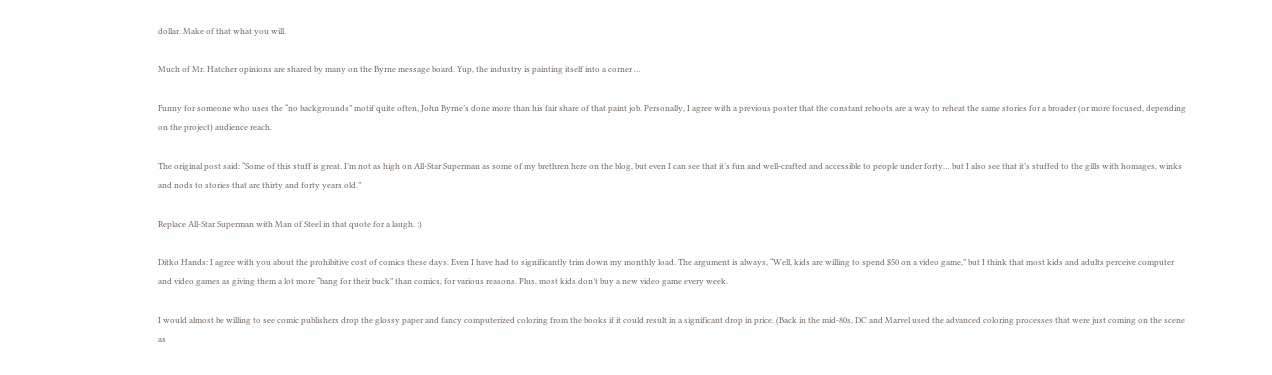dollar. Make of that what you will.

Much of Mr. Hatcher opinions are shared by many on the Byrne message board. Yup, the industry is painting itself into a corner …

Funny for someone who uses the “no backgrounds” motif quite often, John Byrne’s done more than his fair share of that paint job. Personally, I agree with a previous poster that the constant reboots are a way to reheat the same stories for a broader (or more focused, depending on the project) audience reach.

The original post said: “Some of this stuff is great. I’m not as high on All-Star Superman as some of my brethren here on the blog, but even I can see that it’s fun and well-crafted and accessible to people under forty… but I also see that it’s stuffed to the gills with homages, winks and nods to stories that are thirty and forty years old.”

Replace All-Star Superman with Man of Steel in that quote for a laugh. :)

Ditko Hands: I agree with you about the prohibitive cost of comics these days. Even I have had to significantly trim down my monthly load. The argument is always, “Well, kids are willing to spend $50 on a video game,” but I think that most kids and adults perceive computer and video games as giving them a lot more “bang for their buck” than comics, for various reasons. Plus, most kids don’t buy a new video game every week.

I would almost be willing to see comic publishers drop the glossy paper and fancy computerized coloring from the books if it could result in a significant drop in price. (Back in the mid-80s, DC and Marvel used the advanced coloring processes that were just coming on the scene as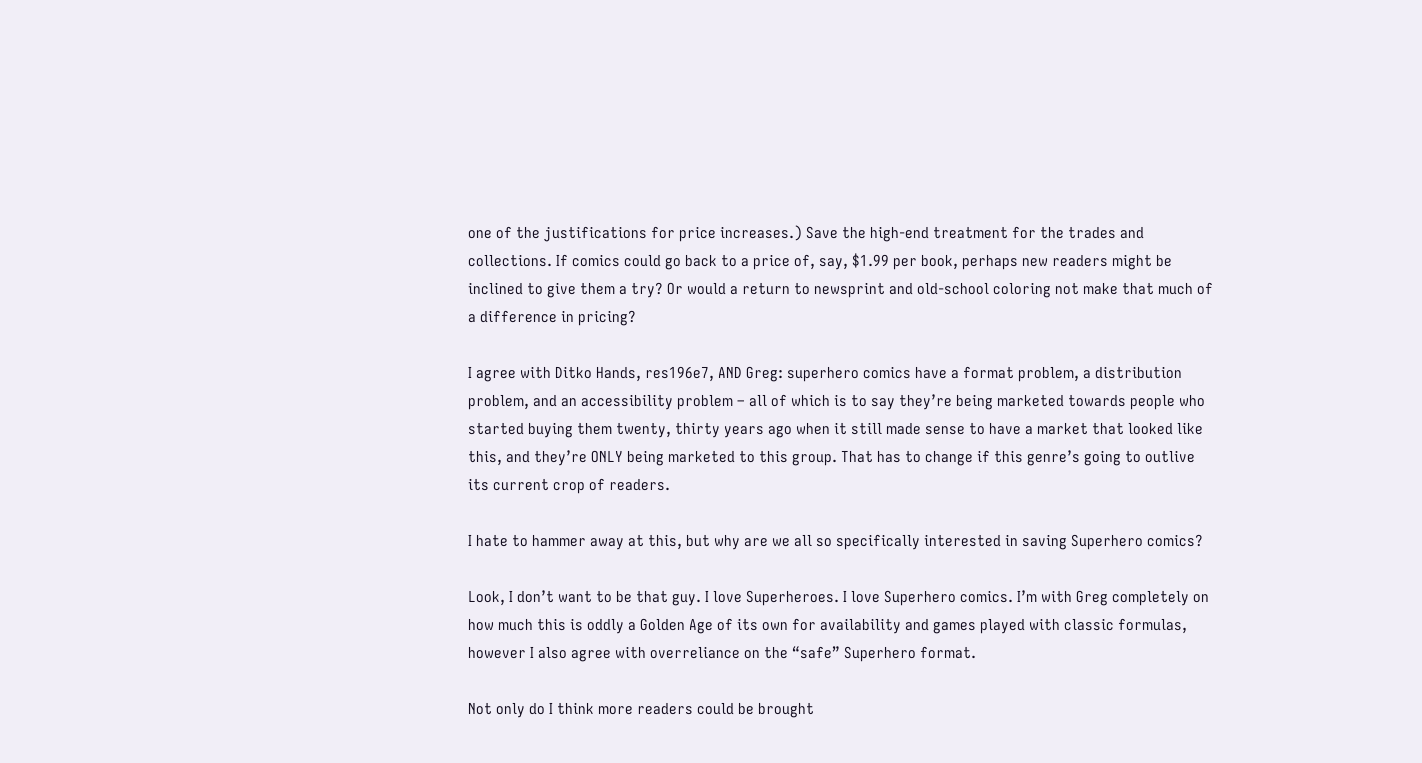one of the justifications for price increases.) Save the high-end treatment for the trades and collections. If comics could go back to a price of, say, $1.99 per book, perhaps new readers might be inclined to give them a try? Or would a return to newsprint and old-school coloring not make that much of a difference in pricing?

I agree with Ditko Hands, res196e7, AND Greg: superhero comics have a format problem, a distribution problem, and an accessibility problem – all of which is to say they’re being marketed towards people who started buying them twenty, thirty years ago when it still made sense to have a market that looked like this, and they’re ONLY being marketed to this group. That has to change if this genre’s going to outlive its current crop of readers.

I hate to hammer away at this, but why are we all so specifically interested in saving Superhero comics?

Look, I don’t want to be that guy. I love Superheroes. I love Superhero comics. I’m with Greg completely on how much this is oddly a Golden Age of its own for availability and games played with classic formulas, however I also agree with overreliance on the “safe” Superhero format.

Not only do I think more readers could be brought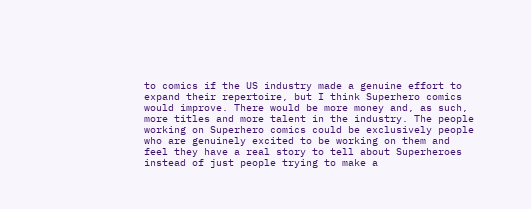to comics if the US industry made a genuine effort to expand their repertoire, but I think Superhero comics would improve. There would be more money and, as such, more titles and more talent in the industry. The people working on Superhero comics could be exclusively people who are genuinely excited to be working on them and feel they have a real story to tell about Superheroes instead of just people trying to make a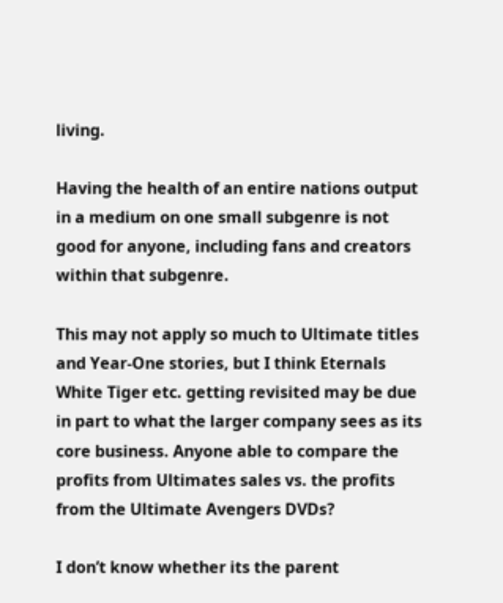living.

Having the health of an entire nations output in a medium on one small subgenre is not good for anyone, including fans and creators within that subgenre.

This may not apply so much to Ultimate titles and Year-One stories, but I think Eternals White Tiger etc. getting revisited may be due in part to what the larger company sees as its core business. Anyone able to compare the profits from Ultimates sales vs. the profits from the Ultimate Avengers DVDs?

I don’t know whether its the parent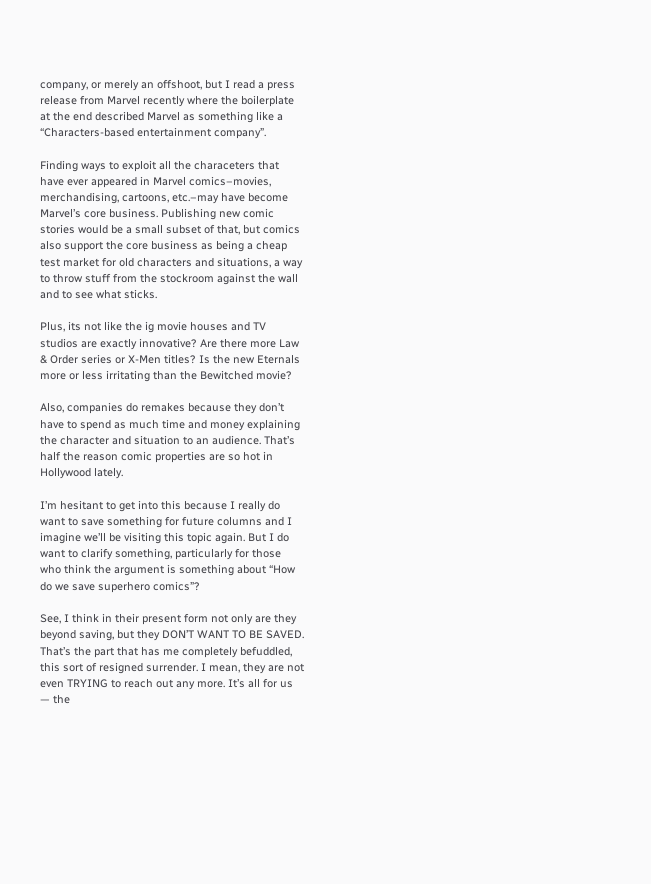company, or merely an offshoot, but I read a press release from Marvel recently where the boilerplate at the end described Marvel as something like a “Characters-based entertainment company”.

Finding ways to exploit all the characeters that have ever appeared in Marvel comics–movies, merchandising, cartoons, etc.–may have become Marvel’s core business. Publishing new comic stories would be a small subset of that, but comics also support the core business as being a cheap test market for old characters and situations, a way to throw stuff from the stockroom against the wall and to see what sticks.

Plus, its not like the ig movie houses and TV studios are exactly innovative? Are there more Law & Order series or X-Men titles? Is the new Eternals more or less irritating than the Bewitched movie?

Also, companies do remakes because they don’t have to spend as much time and money explaining the character and situation to an audience. That’s half the reason comic properties are so hot in Hollywood lately.

I’m hesitant to get into this because I really do want to save something for future columns and I imagine we’ll be visiting this topic again. But I do want to clarify something, particularly for those who think the argument is something about “How do we save superhero comics”?

See, I think in their present form not only are they beyond saving, but they DON’T WANT TO BE SAVED. That’s the part that has me completely befuddled, this sort of resigned surrender. I mean, they are not even TRYING to reach out any more. It’s all for us — the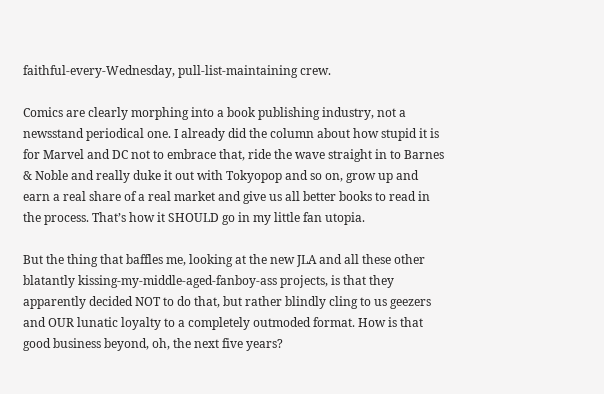faithful-every-Wednesday, pull-list-maintaining crew.

Comics are clearly morphing into a book publishing industry, not a newsstand periodical one. I already did the column about how stupid it is for Marvel and DC not to embrace that, ride the wave straight in to Barnes & Noble and really duke it out with Tokyopop and so on, grow up and earn a real share of a real market and give us all better books to read in the process. That’s how it SHOULD go in my little fan utopia.

But the thing that baffles me, looking at the new JLA and all these other blatantly kissing-my-middle-aged-fanboy-ass projects, is that they apparently decided NOT to do that, but rather blindly cling to us geezers and OUR lunatic loyalty to a completely outmoded format. How is that good business beyond, oh, the next five years?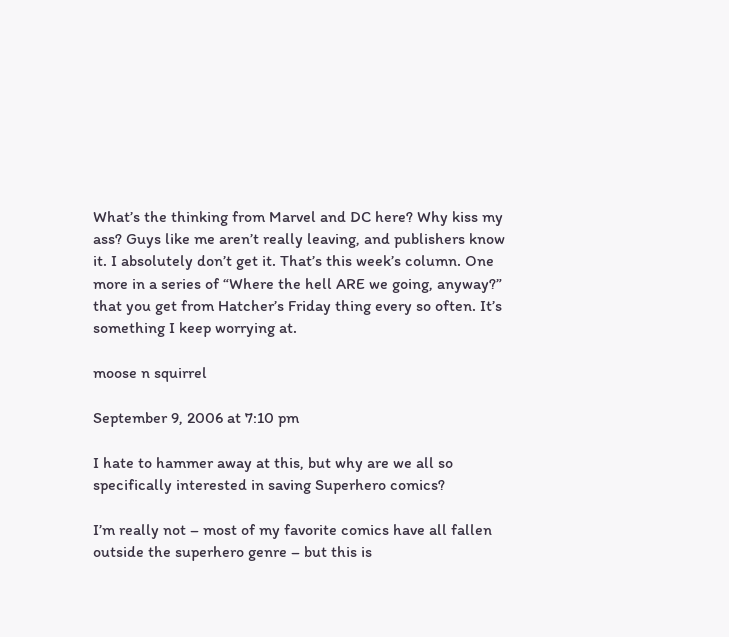What’s the thinking from Marvel and DC here? Why kiss my ass? Guys like me aren’t really leaving, and publishers know it. I absolutely don’t get it. That’s this week’s column. One more in a series of “Where the hell ARE we going, anyway?” that you get from Hatcher’s Friday thing every so often. It’s something I keep worrying at.

moose n squirrel

September 9, 2006 at 7:10 pm

I hate to hammer away at this, but why are we all so specifically interested in saving Superhero comics?

I’m really not – most of my favorite comics have all fallen outside the superhero genre – but this is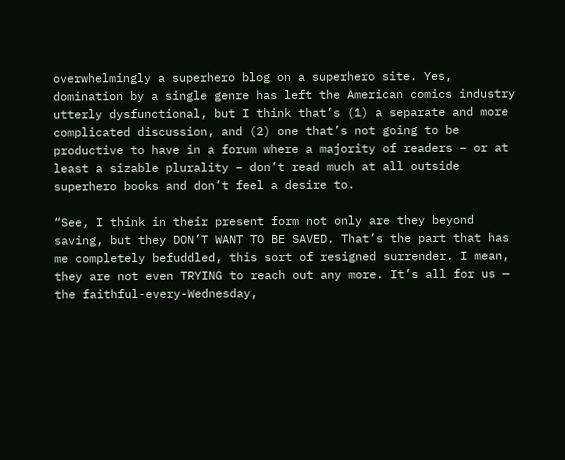overwhelmingly a superhero blog on a superhero site. Yes, domination by a single genre has left the American comics industry utterly dysfunctional, but I think that’s (1) a separate and more complicated discussion, and (2) one that’s not going to be productive to have in a forum where a majority of readers – or at least a sizable plurality – don’t read much at all outside superhero books and don’t feel a desire to.

“See, I think in their present form not only are they beyond saving, but they DON’T WANT TO BE SAVED. That’s the part that has me completely befuddled, this sort of resigned surrender. I mean, they are not even TRYING to reach out any more. It’s all for us — the faithful-every-Wednesday,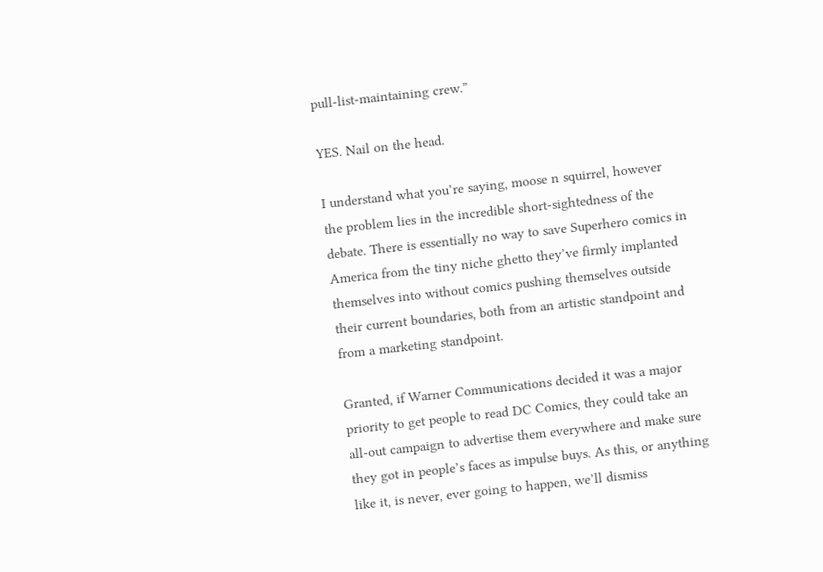pull-list-maintaining crew.”

YES. Nail on the head.

I understand what you’re saying, moose n squirrel, however the problem lies in the incredible short-sightedness of the debate. There is essentially no way to save Superhero comics in America from the tiny niche ghetto they’ve firmly implanted themselves into without comics pushing themselves outside their current boundaries, both from an artistic standpoint and from a marketing standpoint.

Granted, if Warner Communications decided it was a major priority to get people to read DC Comics, they could take an all-out campaign to advertise them everywhere and make sure they got in people’s faces as impulse buys. As this, or anything like it, is never, ever going to happen, we’ll dismiss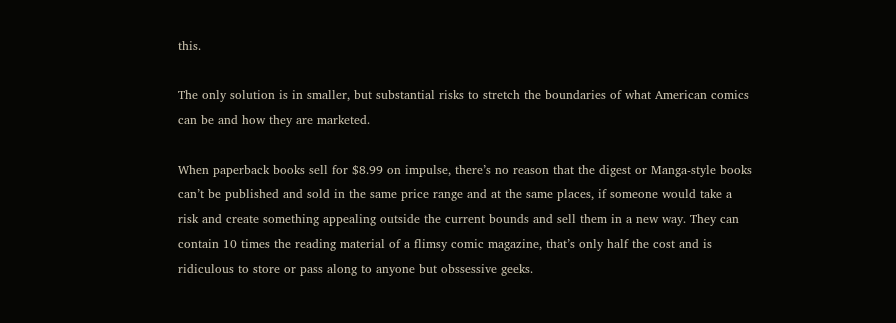this.

The only solution is in smaller, but substantial risks to stretch the boundaries of what American comics can be and how they are marketed.

When paperback books sell for $8.99 on impulse, there’s no reason that the digest or Manga-style books can’t be published and sold in the same price range and at the same places, if someone would take a risk and create something appealing outside the current bounds and sell them in a new way. They can contain 10 times the reading material of a flimsy comic magazine, that’s only half the cost and is ridiculous to store or pass along to anyone but obssessive geeks.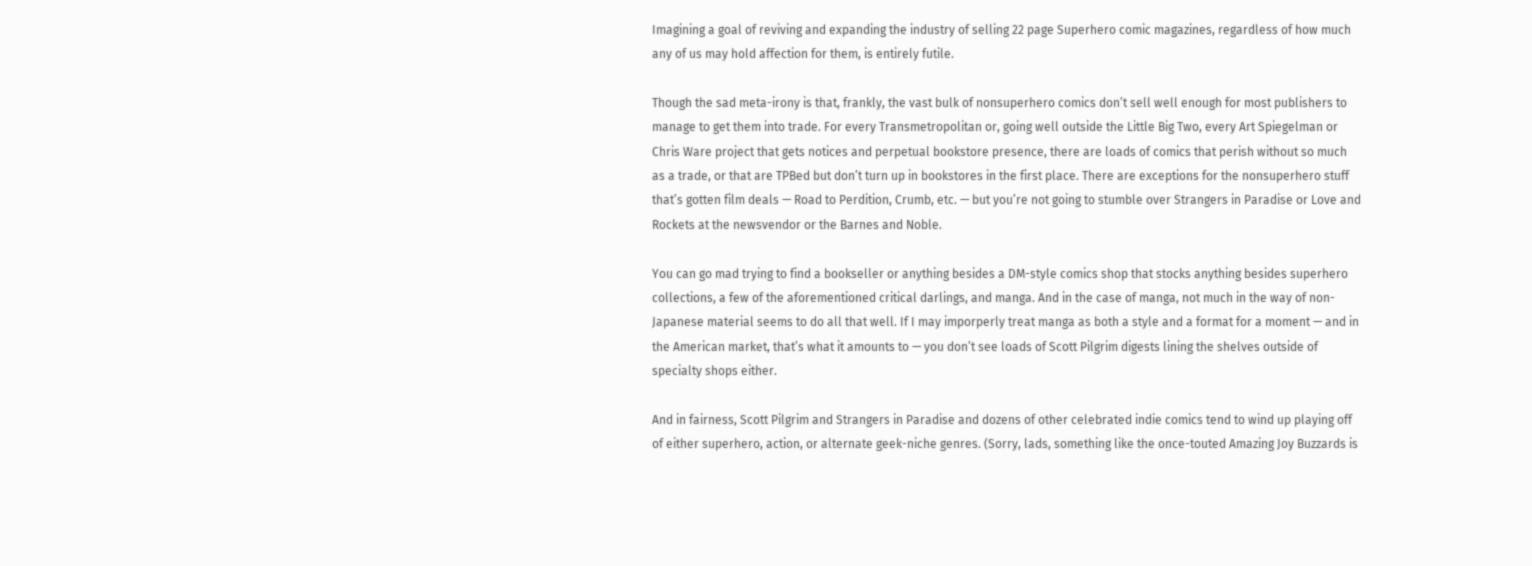Imagining a goal of reviving and expanding the industry of selling 22 page Superhero comic magazines, regardless of how much any of us may hold affection for them, is entirely futile.

Though the sad meta-irony is that, frankly, the vast bulk of nonsuperhero comics don’t sell well enough for most publishers to manage to get them into trade. For every Transmetropolitan or, going well outside the Little Big Two, every Art Spiegelman or Chris Ware project that gets notices and perpetual bookstore presence, there are loads of comics that perish without so much as a trade, or that are TPBed but don’t turn up in bookstores in the first place. There are exceptions for the nonsuperhero stuff that’s gotten film deals — Road to Perdition, Crumb, etc. — but you’re not going to stumble over Strangers in Paradise or Love and Rockets at the newsvendor or the Barnes and Noble.

You can go mad trying to find a bookseller or anything besides a DM-style comics shop that stocks anything besides superhero collections, a few of the aforementioned critical darlings, and manga. And in the case of manga, not much in the way of non-Japanese material seems to do all that well. If I may imporperly treat manga as both a style and a format for a moment — and in the American market, that’s what it amounts to — you don’t see loads of Scott Pilgrim digests lining the shelves outside of specialty shops either.

And in fairness, Scott Pilgrim and Strangers in Paradise and dozens of other celebrated indie comics tend to wind up playing off of either superhero, action, or alternate geek-niche genres. (Sorry, lads, something like the once-touted Amazing Joy Buzzards is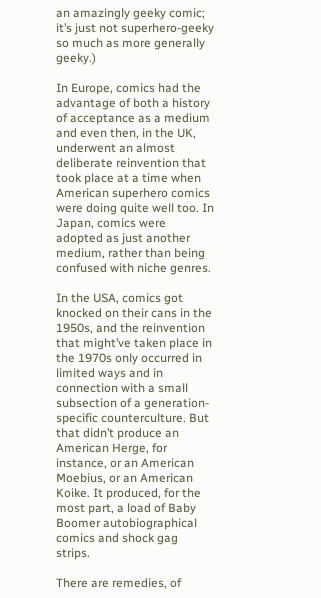an amazingly geeky comic; it’s just not superhero-geeky so much as more generally geeky.)

In Europe, comics had the advantage of both a history of acceptance as a medium and even then, in the UK, underwent an almost deliberate reinvention that took place at a time when American superhero comics were doing quite well too. In Japan, comics were adopted as just another medium, rather than being confused with niche genres.

In the USA, comics got knocked on their cans in the 1950s, and the reinvention that might’ve taken place in the 1970s only occurred in limited ways and in connection with a small subsection of a generation-specific counterculture. But that didn’t produce an American Herge, for instance, or an American Moebius, or an American Koike. It produced, for the most part, a load of Baby Boomer autobiographical comics and shock gag strips.

There are remedies, of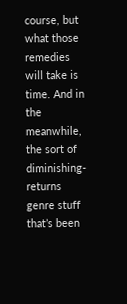course, but what those remedies will take is time. And in the meanwhile, the sort of diminishing-returns genre stuff that’s been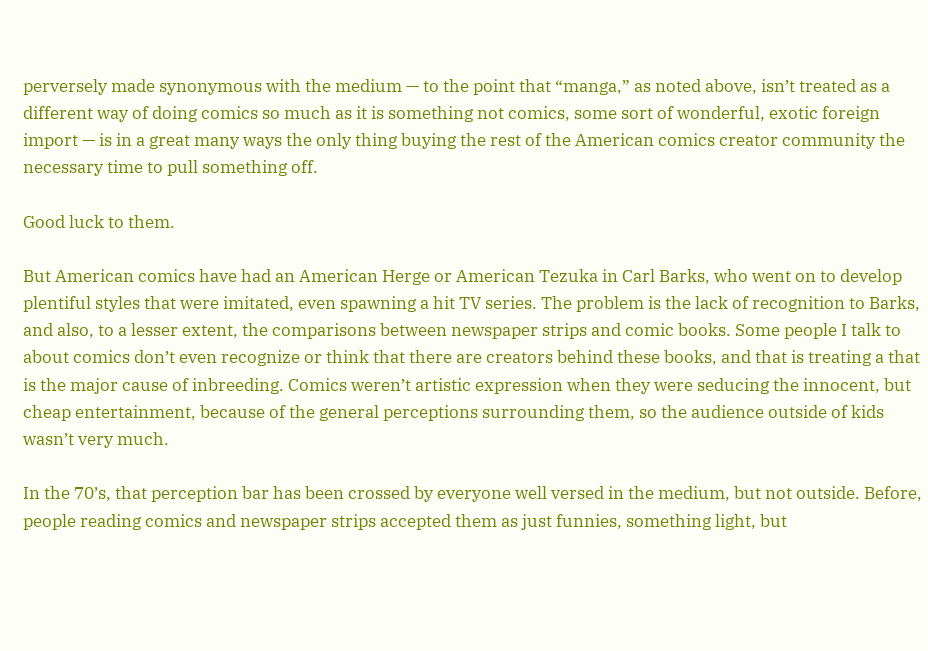perversely made synonymous with the medium — to the point that “manga,” as noted above, isn’t treated as a different way of doing comics so much as it is something not comics, some sort of wonderful, exotic foreign import — is in a great many ways the only thing buying the rest of the American comics creator community the necessary time to pull something off.

Good luck to them.

But American comics have had an American Herge or American Tezuka in Carl Barks, who went on to develop plentiful styles that were imitated, even spawning a hit TV series. The problem is the lack of recognition to Barks, and also, to a lesser extent, the comparisons between newspaper strips and comic books. Some people I talk to about comics don’t even recognize or think that there are creators behind these books, and that is treating a that is the major cause of inbreeding. Comics weren’t artistic expression when they were seducing the innocent, but cheap entertainment, because of the general perceptions surrounding them, so the audience outside of kids wasn’t very much.

In the 70’s, that perception bar has been crossed by everyone well versed in the medium, but not outside. Before, people reading comics and newspaper strips accepted them as just funnies, something light, but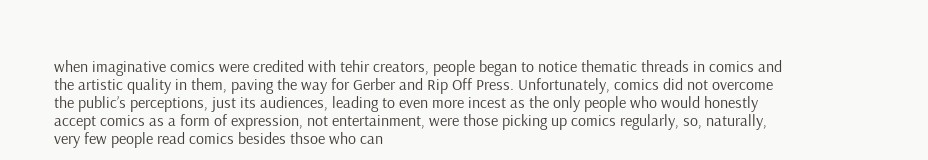when imaginative comics were credited with tehir creators, people began to notice thematic threads in comics and the artistic quality in them, paving the way for Gerber and Rip Off Press. Unfortunately, comics did not overcome the public’s perceptions, just its audiences, leading to even more incest as the only people who would honestly accept comics as a form of expression, not entertainment, were those picking up comics regularly, so, naturally, very few people read comics besides thsoe who can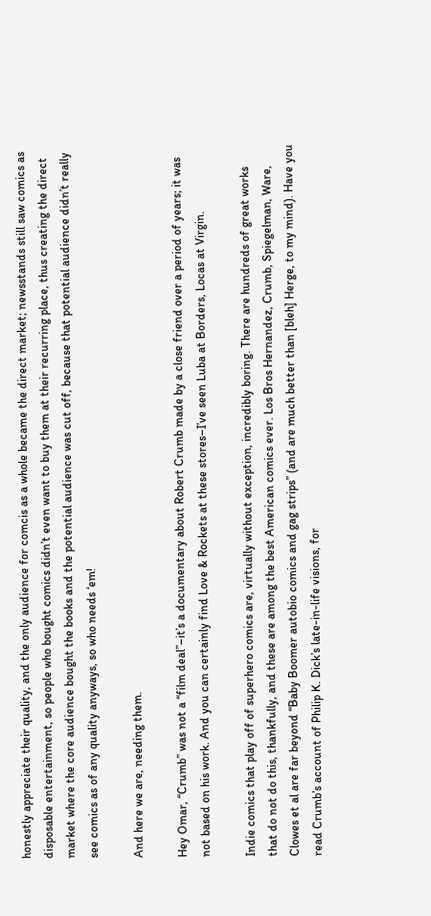honestly appreciate their quality, and the only audience for comcis as a whole became the direct market; newsstands still saw comics as disposable entertainment, so people who bought comics didn’t even want to buy them at their recurring place, thus creating the direct market where the core audience bought the books and the potential audience was cut off, because that potential audience didn’t really see comics as of any quality anyways, so who needs ‘em!

And here we are, needing them.

Hey Omar, “Crumb” was not a “film deal”–it’s a documentary about Robert Crumb made by a close friend over a period of years; it was not based on his work. And you can certainly find Love & Rockets at these stores–I’ve seen Luba at Borders, Locas at Virgin.

Indie comics that play off of superhero comics are, virtually without exception, incredibly boring. There are hundreds of great works that do not do this, thankfully, and these are among the best American comics ever. Los Bros Hernandez, Crumb, Spiegelman, Ware, Clowes et al are far beyond “Baby Boomer autobio comics and gag strips” (and are much better than [bleh] Herge, to my mind). Have you read Crumb’s account of Philip K. Dick’s late-in-life visions, for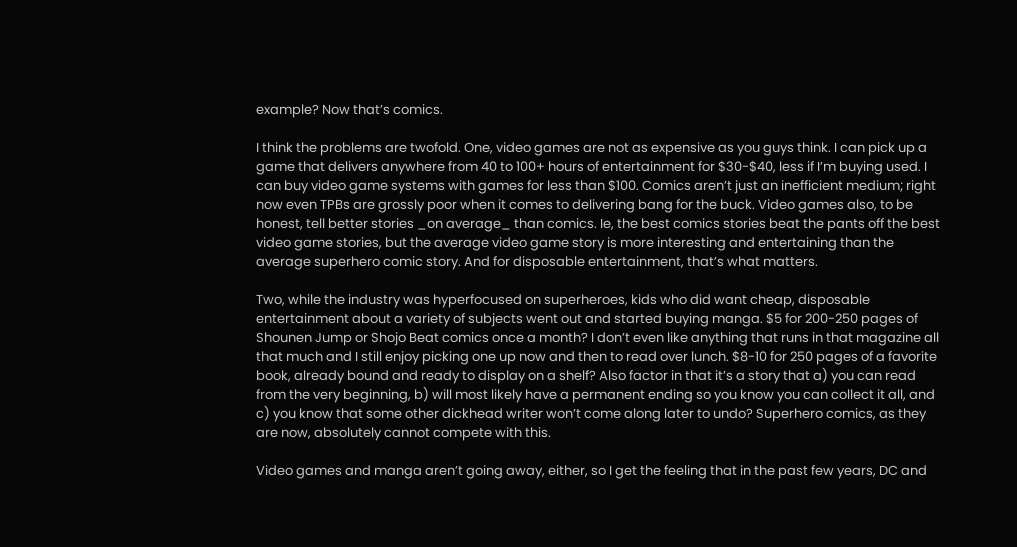example? Now that’s comics.

I think the problems are twofold. One, video games are not as expensive as you guys think. I can pick up a game that delivers anywhere from 40 to 100+ hours of entertainment for $30-$40, less if I’m buying used. I can buy video game systems with games for less than $100. Comics aren’t just an inefficient medium; right now even TPBs are grossly poor when it comes to delivering bang for the buck. Video games also, to be honest, tell better stories _on average_ than comics. Ie, the best comics stories beat the pants off the best video game stories, but the average video game story is more interesting and entertaining than the average superhero comic story. And for disposable entertainment, that’s what matters.

Two, while the industry was hyperfocused on superheroes, kids who did want cheap, disposable entertainment about a variety of subjects went out and started buying manga. $5 for 200-250 pages of Shounen Jump or Shojo Beat comics once a month? I don’t even like anything that runs in that magazine all that much and I still enjoy picking one up now and then to read over lunch. $8-10 for 250 pages of a favorite book, already bound and ready to display on a shelf? Also factor in that it’s a story that a) you can read from the very beginning, b) will most likely have a permanent ending so you know you can collect it all, and c) you know that some other dickhead writer won’t come along later to undo? Superhero comics, as they are now, absolutely cannot compete with this.

Video games and manga aren’t going away, either, so I get the feeling that in the past few years, DC and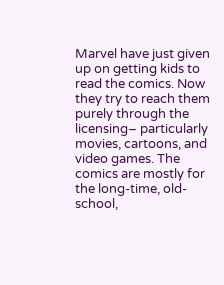Marvel have just given up on getting kids to read the comics. Now they try to reach them purely through the licensing– particularly movies, cartoons, and video games. The comics are mostly for the long-time, old-school,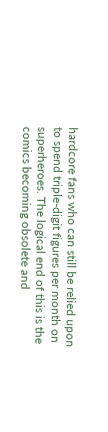hardcore fans who can still be relied upon to spend triple-digit figures per month on superheroes. The logical end of this is the comics becoming obsolete and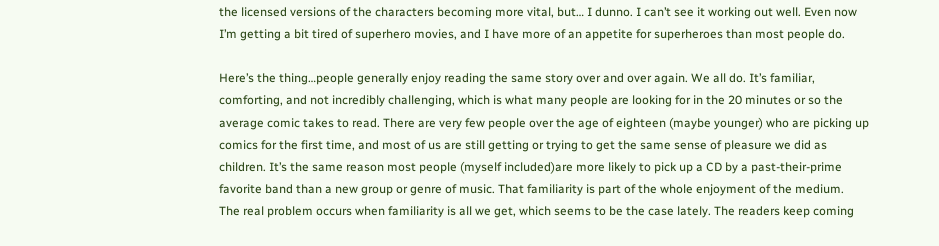the licensed versions of the characters becoming more vital, but… I dunno. I can’t see it working out well. Even now I’m getting a bit tired of superhero movies, and I have more of an appetite for superheroes than most people do.

Here’s the thing…people generally enjoy reading the same story over and over again. We all do. It’s familiar, comforting, and not incredibly challenging, which is what many people are looking for in the 20 minutes or so the average comic takes to read. There are very few people over the age of eighteen (maybe younger) who are picking up comics for the first time, and most of us are still getting or trying to get the same sense of pleasure we did as children. It’s the same reason most people (myself included)are more likely to pick up a CD by a past-their-prime favorite band than a new group or genre of music. That familiarity is part of the whole enjoyment of the medium.
The real problem occurs when familiarity is all we get, which seems to be the case lately. The readers keep coming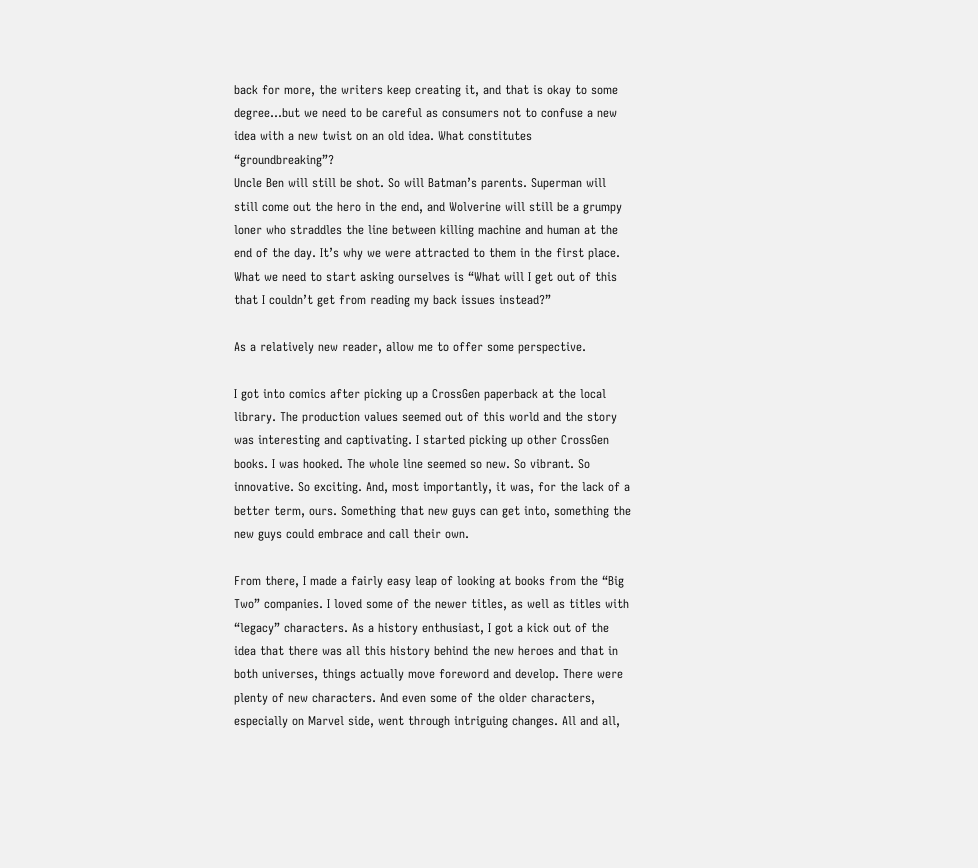back for more, the writers keep creating it, and that is okay to some degree…but we need to be careful as consumers not to confuse a new idea with a new twist on an old idea. What constitutes “groundbreaking”?
Uncle Ben will still be shot. So will Batman’s parents. Superman will still come out the hero in the end, and Wolverine will still be a grumpy loner who straddles the line between killing machine and human at the end of the day. It’s why we were attracted to them in the first place. What we need to start asking ourselves is “What will I get out of this that I couldn’t get from reading my back issues instead?”

As a relatively new reader, allow me to offer some perspective.

I got into comics after picking up a CrossGen paperback at the local library. The production values seemed out of this world and the story was interesting and captivating. I started picking up other CrossGen books. I was hooked. The whole line seemed so new. So vibrant. So innovative. So exciting. And, most importantly, it was, for the lack of a better term, ours. Something that new guys can get into, something the new guys could embrace and call their own.

From there, I made a fairly easy leap of looking at books from the “Big Two” companies. I loved some of the newer titles, as well as titles with “legacy” characters. As a history enthusiast, I got a kick out of the idea that there was all this history behind the new heroes and that in both universes, things actually move foreword and develop. There were plenty of new characters. And even some of the older characters, especially on Marvel side, went through intriguing changes. All and all,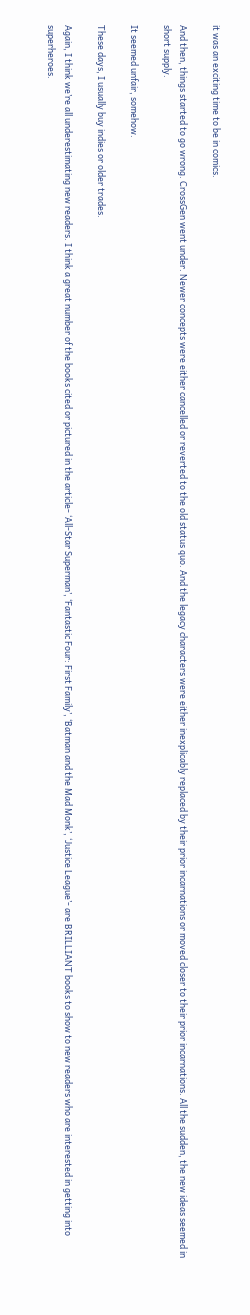it was an exciting time to be in comics.

And then, things started to go wrong. CrossGen went under. Newer concepts were either cancelled or reverted to the old status quo. And the legacy characters were either inexplicably replaced by their prior incarnations or moved closer to their prior incarnations. All the sudden, the new ideas seemed in short supply.

It seemed unfair, somehow.

These days, I usually buy indies or older trades.

Again, I think we’re all underestimating new readers. I think a great number of the books cited or pictured in the article- ‘All-Star Superman’, ‘Fantastic Four: First Family’, ‘Batman and the Mad Monk’, ‘Justice League’- are BRILLIANT books to show to new readers who are interested in getting into superheroes.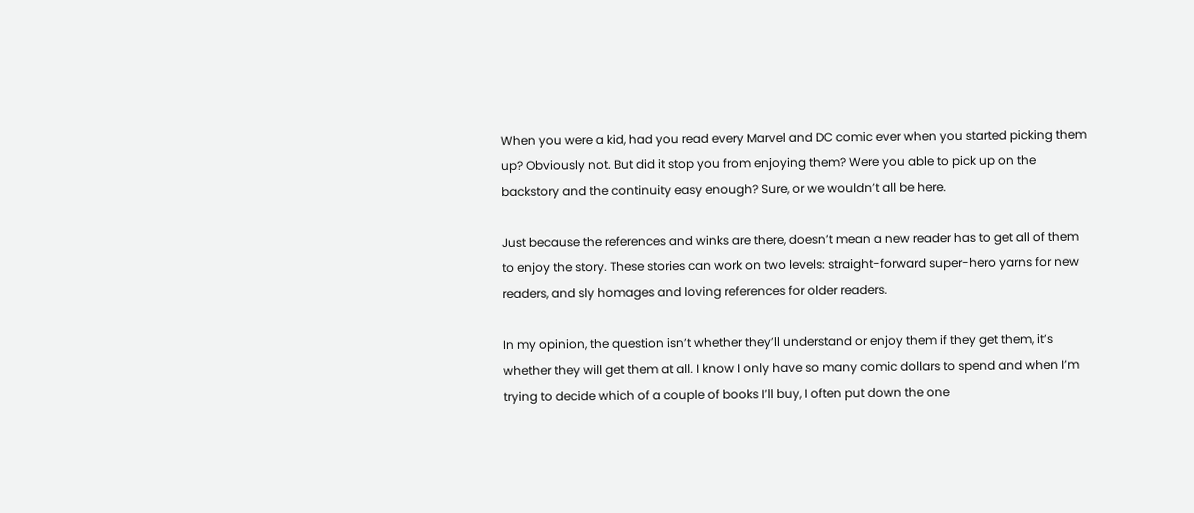When you were a kid, had you read every Marvel and DC comic ever when you started picking them up? Obviously not. But did it stop you from enjoying them? Were you able to pick up on the backstory and the continuity easy enough? Sure, or we wouldn’t all be here.

Just because the references and winks are there, doesn’t mean a new reader has to get all of them to enjoy the story. These stories can work on two levels: straight-forward super-hero yarns for new readers, and sly homages and loving references for older readers.

In my opinion, the question isn’t whether they’ll understand or enjoy them if they get them, it’s whether they will get them at all. I know I only have so many comic dollars to spend and when I’m trying to decide which of a couple of books I’ll buy, I often put down the one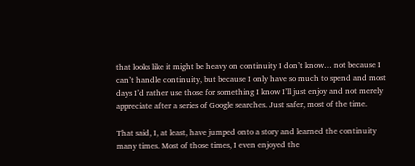that looks like it might be heavy on continuity I don’t know… not because I can’t handle continuity, but because I only have so much to spend and most days I’d rather use those for something I know I’ll just enjoy and not merely appreciate after a series of Google searches. Just safer, most of the time.

That said, I, at least, have jumped onto a story and learned the continuity many times. Most of those times, I even enjoyed the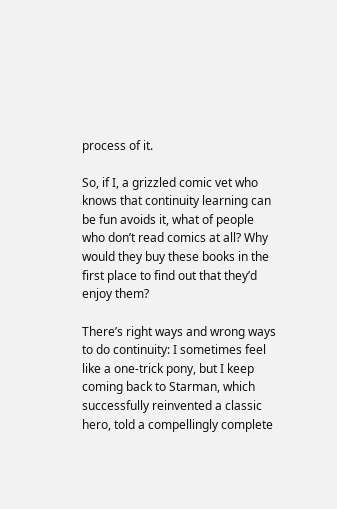process of it.

So, if I, a grizzled comic vet who knows that continuity learning can be fun avoids it, what of people who don’t read comics at all? Why would they buy these books in the first place to find out that they’d enjoy them?

There’s right ways and wrong ways to do continuity: I sometimes feel like a one-trick pony, but I keep coming back to Starman, which successfully reinvented a classic hero, told a compellingly complete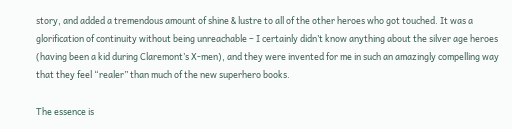story, and added a tremendous amount of shine & lustre to all of the other heroes who got touched. It was a glorification of continuity without being unreachable – I certainly didn’t know anything about the silver age heroes (having been a kid during Claremont’s X-men), and they were invented for me in such an amazingly compelling way that they feel “realer” than much of the new superhero books.

The essence is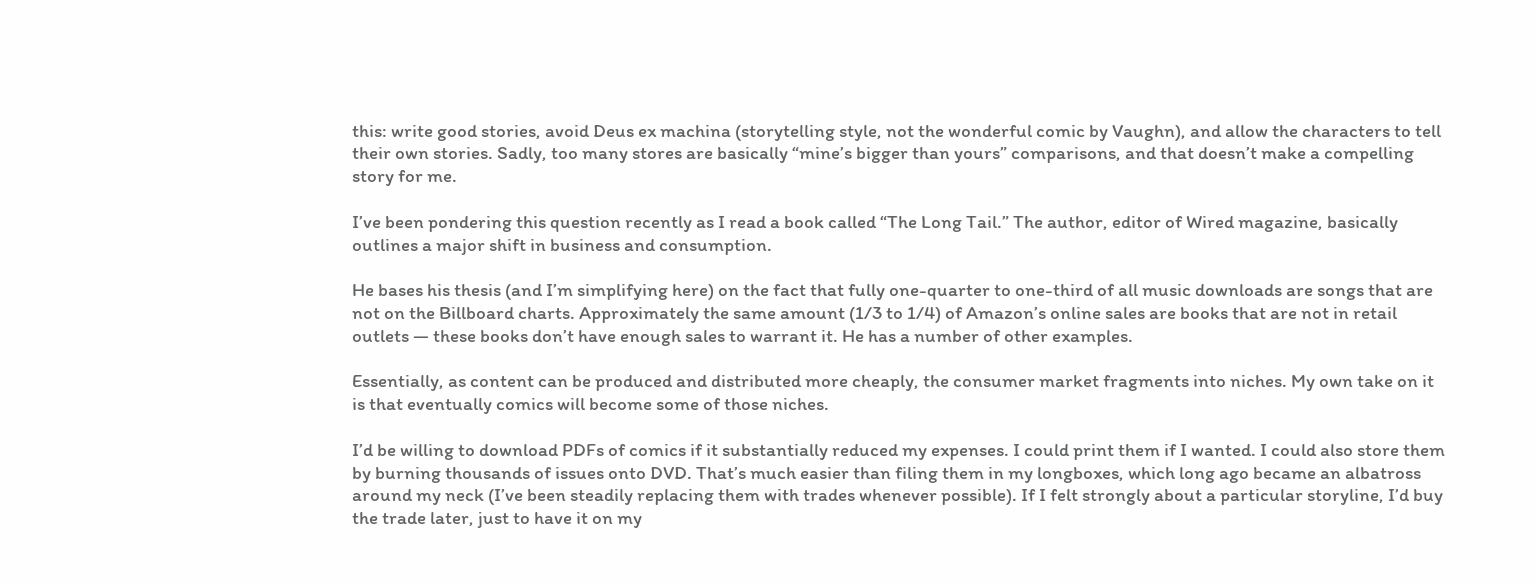this: write good stories, avoid Deus ex machina (storytelling style, not the wonderful comic by Vaughn), and allow the characters to tell their own stories. Sadly, too many stores are basically “mine’s bigger than yours” comparisons, and that doesn’t make a compelling story for me.

I’ve been pondering this question recently as I read a book called “The Long Tail.” The author, editor of Wired magazine, basically outlines a major shift in business and consumption.

He bases his thesis (and I’m simplifying here) on the fact that fully one-quarter to one-third of all music downloads are songs that are not on the Billboard charts. Approximately the same amount (1/3 to 1/4) of Amazon’s online sales are books that are not in retail outlets — these books don’t have enough sales to warrant it. He has a number of other examples.

Essentially, as content can be produced and distributed more cheaply, the consumer market fragments into niches. My own take on it is that eventually comics will become some of those niches.

I’d be willing to download PDFs of comics if it substantially reduced my expenses. I could print them if I wanted. I could also store them by burning thousands of issues onto DVD. That’s much easier than filing them in my longboxes, which long ago became an albatross around my neck (I’ve been steadily replacing them with trades whenever possible). If I felt strongly about a particular storyline, I’d buy the trade later, just to have it on my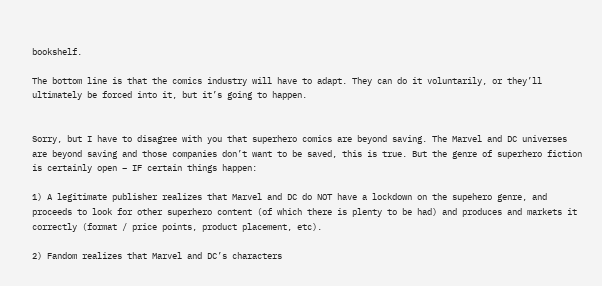bookshelf.

The bottom line is that the comics industry will have to adapt. They can do it voluntarily, or they’ll ultimately be forced into it, but it’s going to happen.


Sorry, but I have to disagree with you that superhero comics are beyond saving. The Marvel and DC universes are beyond saving and those companies don’t want to be saved, this is true. But the genre of superhero fiction is certainly open – IF certain things happen:

1) A legitimate publisher realizes that Marvel and DC do NOT have a lockdown on the supehero genre, and proceeds to look for other superhero content (of which there is plenty to be had) and produces and markets it correctly (format / price points, product placement, etc).

2) Fandom realizes that Marvel and DC’s characters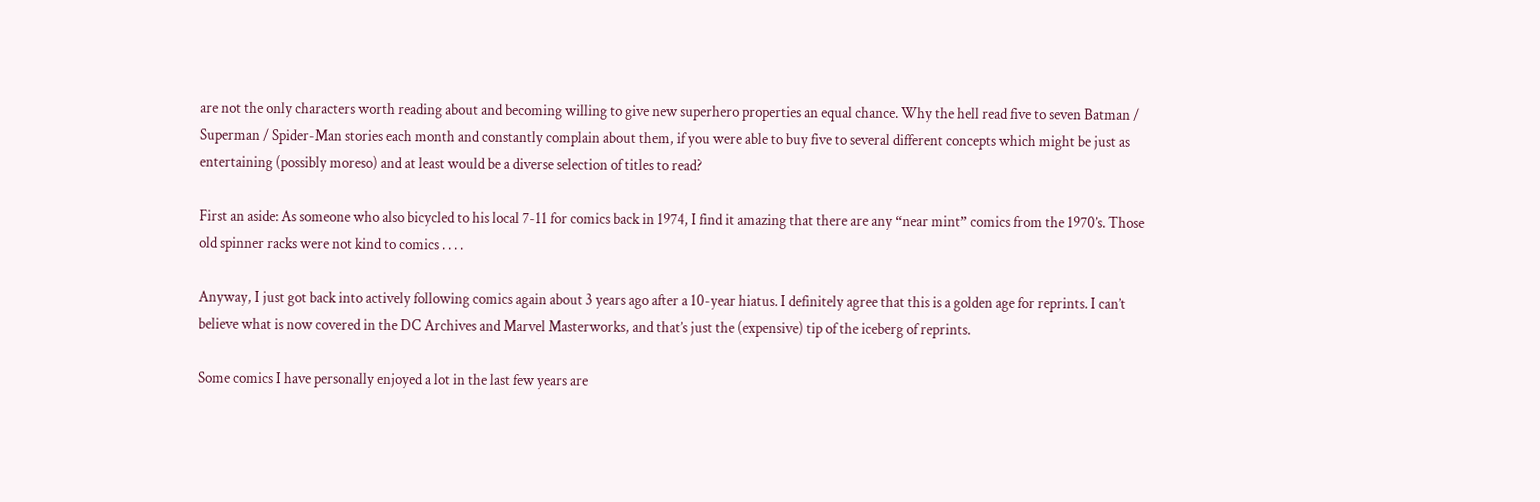are not the only characters worth reading about and becoming willing to give new superhero properties an equal chance. Why the hell read five to seven Batman / Superman / Spider-Man stories each month and constantly complain about them, if you were able to buy five to several different concepts which might be just as entertaining (possibly moreso) and at least would be a diverse selection of titles to read?

First an aside: As someone who also bicycled to his local 7-11 for comics back in 1974, I find it amazing that there are any “near mint” comics from the 1970’s. Those old spinner racks were not kind to comics . . . .

Anyway, I just got back into actively following comics again about 3 years ago after a 10-year hiatus. I definitely agree that this is a golden age for reprints. I can’t believe what is now covered in the DC Archives and Marvel Masterworks, and that’s just the (expensive) tip of the iceberg of reprints.

Some comics I have personally enjoyed a lot in the last few years are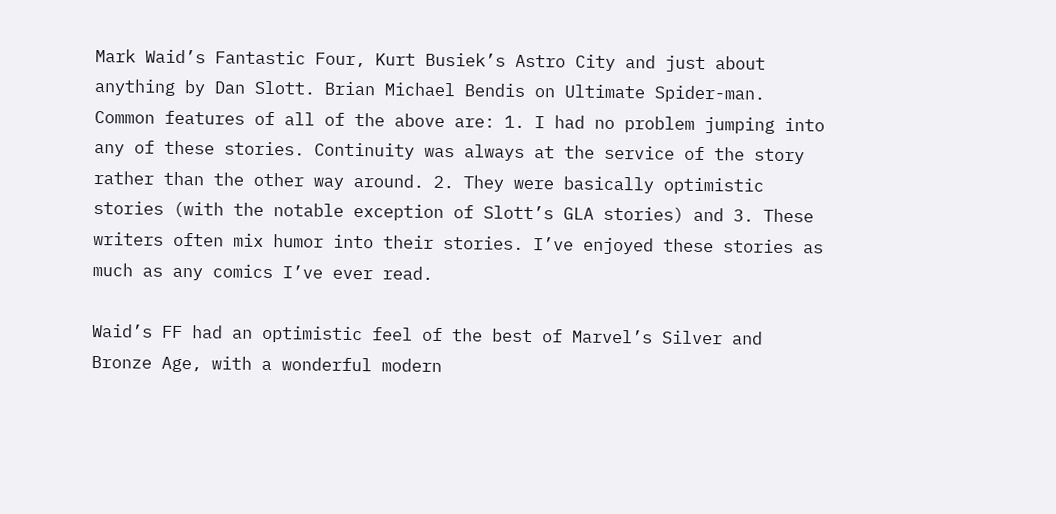Mark Waid’s Fantastic Four, Kurt Busiek’s Astro City and just about anything by Dan Slott. Brian Michael Bendis on Ultimate Spider-man. Common features of all of the above are: 1. I had no problem jumping into any of these stories. Continuity was always at the service of the story rather than the other way around. 2. They were basically optimistic stories (with the notable exception of Slott’s GLA stories) and 3. These writers often mix humor into their stories. I’ve enjoyed these stories as much as any comics I’ve ever read.

Waid’s FF had an optimistic feel of the best of Marvel’s Silver and Bronze Age, with a wonderful modern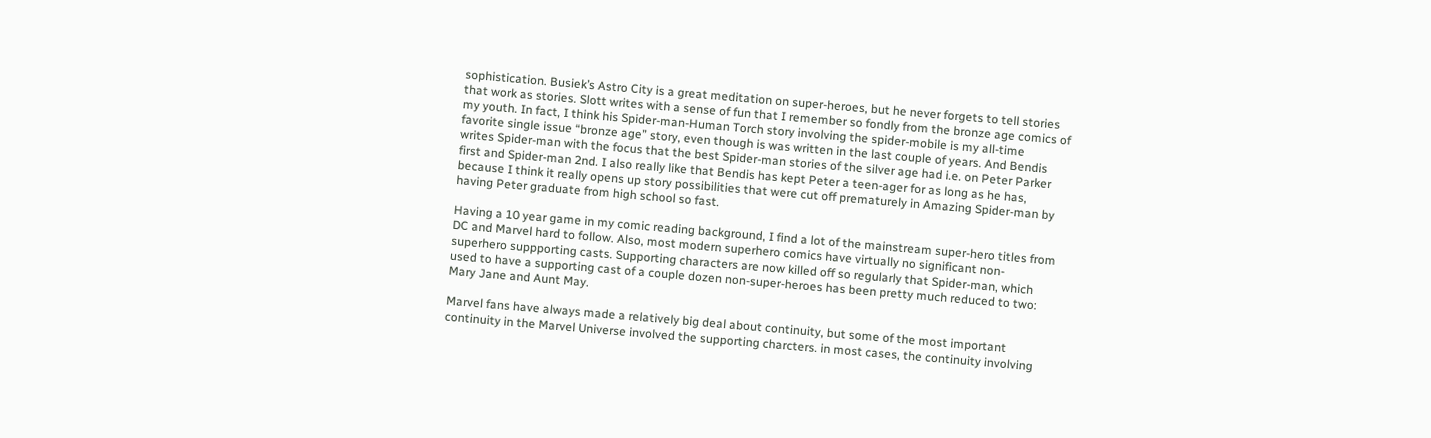sophistication. Busiek’s Astro City is a great meditation on super-heroes, but he never forgets to tell stories that work as stories. Slott writes with a sense of fun that I remember so fondly from the bronze age comics of my youth. In fact, I think his Spider-man-Human Torch story involving the spider-mobile is my all-time favorite single issue “bronze age” story, even though is was written in the last couple of years. And Bendis writes Spider-man with the focus that the best Spider-man stories of the silver age had i.e. on Peter Parker first and Spider-man 2nd. I also really like that Bendis has kept Peter a teen-ager for as long as he has, because I think it really opens up story possibilities that were cut off prematurely in Amazing Spider-man by having Peter graduate from high school so fast.

Having a 10 year game in my comic reading background, I find a lot of the mainstream super-hero titles from DC and Marvel hard to follow. Also, most modern superhero comics have virtually no significant non-superhero suppporting casts. Supporting characters are now killed off so regularly that Spider-man, which used to have a supporting cast of a couple dozen non-super-heroes has been pretty much reduced to two: Mary Jane and Aunt May.

Marvel fans have always made a relatively big deal about continuity, but some of the most important continuity in the Marvel Universe involved the supporting charcters. in most cases, the continuity involving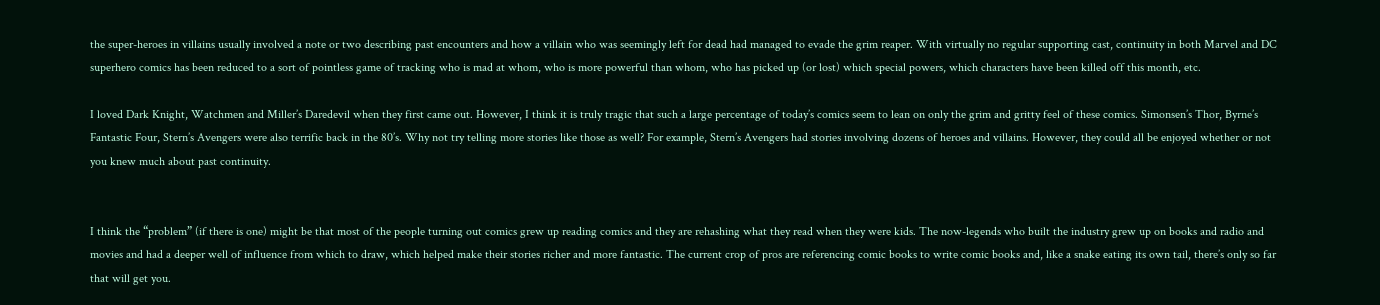the super-heroes in villains usually involved a note or two describing past encounters and how a villain who was seemingly left for dead had managed to evade the grim reaper. With virtually no regular supporting cast, continuity in both Marvel and DC superhero comics has been reduced to a sort of pointless game of tracking who is mad at whom, who is more powerful than whom, who has picked up (or lost) which special powers, which characters have been killed off this month, etc.

I loved Dark Knight, Watchmen and Miller’s Daredevil when they first came out. However, I think it is truly tragic that such a large percentage of today’s comics seem to lean on only the grim and gritty feel of these comics. Simonsen’s Thor, Byrne’s Fantastic Four, Stern’s Avengers were also terrific back in the 80’s. Why not try telling more stories like those as well? For example, Stern’s Avengers had stories involving dozens of heroes and villains. However, they could all be enjoyed whether or not you knew much about past continuity.


I think the “problem” (if there is one) might be that most of the people turning out comics grew up reading comics and they are rehashing what they read when they were kids. The now-legends who built the industry grew up on books and radio and movies and had a deeper well of influence from which to draw, which helped make their stories richer and more fantastic. The current crop of pros are referencing comic books to write comic books and, like a snake eating its own tail, there’s only so far that will get you.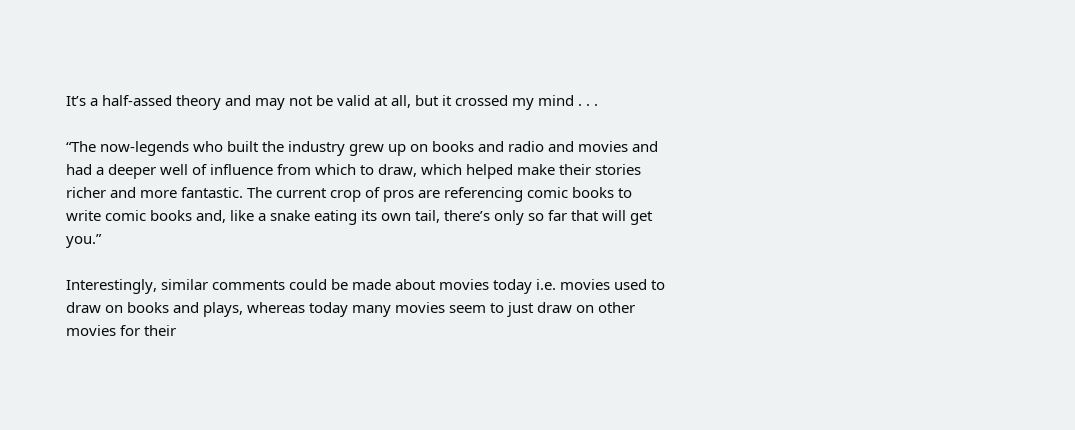It’s a half-assed theory and may not be valid at all, but it crossed my mind . . .

“The now-legends who built the industry grew up on books and radio and movies and had a deeper well of influence from which to draw, which helped make their stories richer and more fantastic. The current crop of pros are referencing comic books to write comic books and, like a snake eating its own tail, there’s only so far that will get you.”

Interestingly, similar comments could be made about movies today i.e. movies used to draw on books and plays, whereas today many movies seem to just draw on other movies for their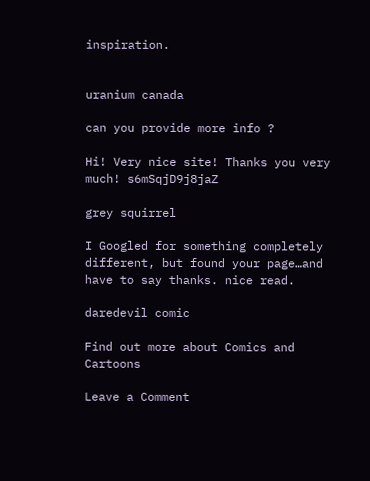inspiration.


uranium canada

can you provide more info ?

Hi! Very nice site! Thanks you very much! s6mSqjD9j8jaZ

grey squirrel

I Googled for something completely different, but found your page…and have to say thanks. nice read.

daredevil comic

Find out more about Comics and Cartoons

Leave a Comment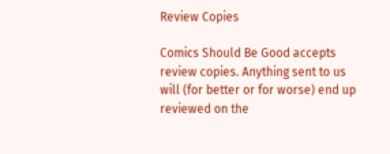Review Copies

Comics Should Be Good accepts review copies. Anything sent to us will (for better or for worse) end up reviewed on the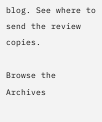blog. See where to send the review copies.

Browse the Archives